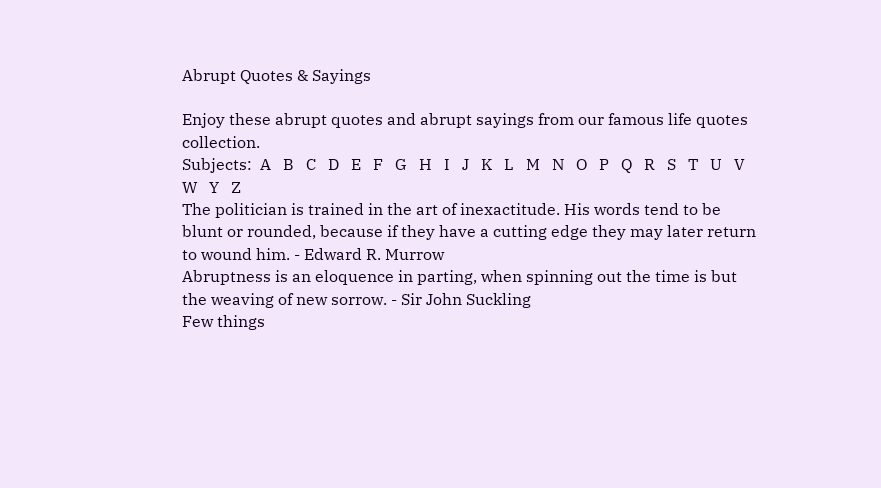Abrupt Quotes & Sayings

Enjoy these abrupt quotes and abrupt sayings from our famous life quotes collection.
Subjects:  A   B   C   D   E   F   G   H   I   J   K   L   M   N   O   P   Q   R   S   T   U   V   W   Y   Z
The politician is trained in the art of inexactitude. His words tend to be blunt or rounded, because if they have a cutting edge they may later return to wound him. - Edward R. Murrow
Abruptness is an eloquence in parting, when spinning out the time is but the weaving of new sorrow. - Sir John Suckling
Few things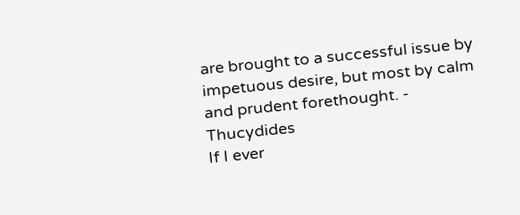are brought to a successful issue by impetuous desire, but most by calm and prudent forethought. - Thucydides
If I ever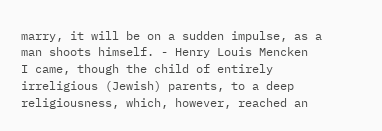marry, it will be on a sudden impulse, as a man shoots himself. - Henry Louis Mencken
I came, though the child of entirely irreligious (Jewish) parents, to a deep religiousness, which, however, reached an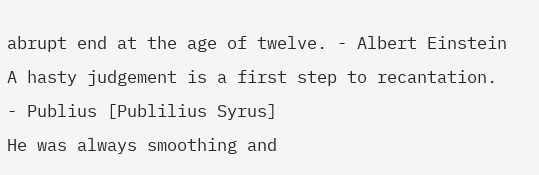abrupt end at the age of twelve. - Albert Einstein
A hasty judgement is a first step to recantation. - Publius [Publilius Syrus]
He was always smoothing and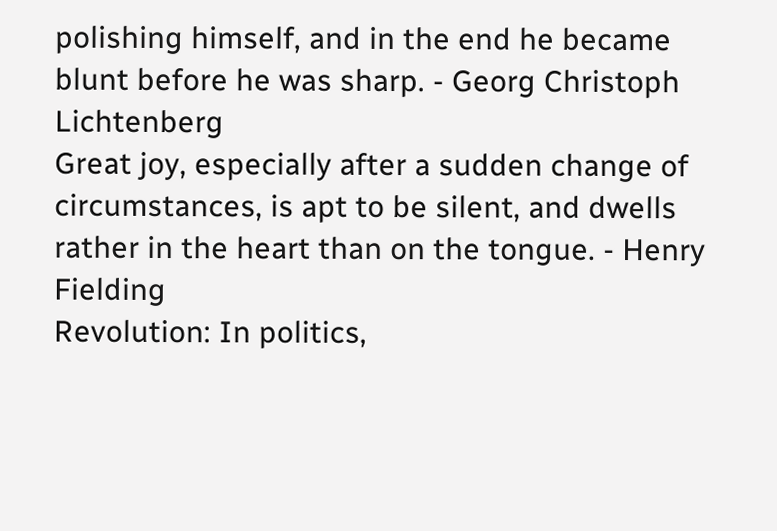polishing himself, and in the end he became blunt before he was sharp. - Georg Christoph Lichtenberg
Great joy, especially after a sudden change of circumstances, is apt to be silent, and dwells rather in the heart than on the tongue. - Henry Fielding
Revolution: In politics,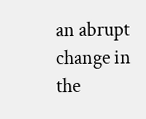an abrupt change in the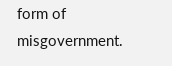form of misgovernment.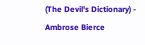(The Devil's Dictionary) - Ambrose Bierce